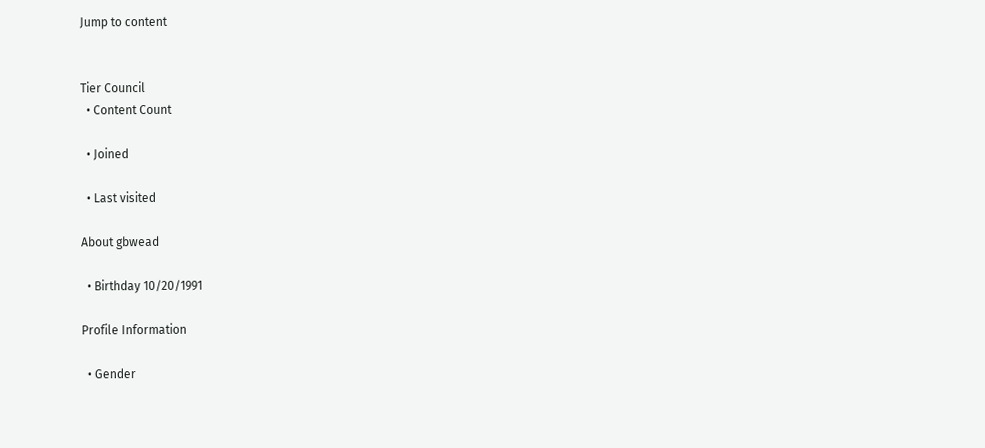Jump to content


Tier Council
  • Content Count

  • Joined

  • Last visited

About gbwead

  • Birthday 10/20/1991

Profile Information

  • Gender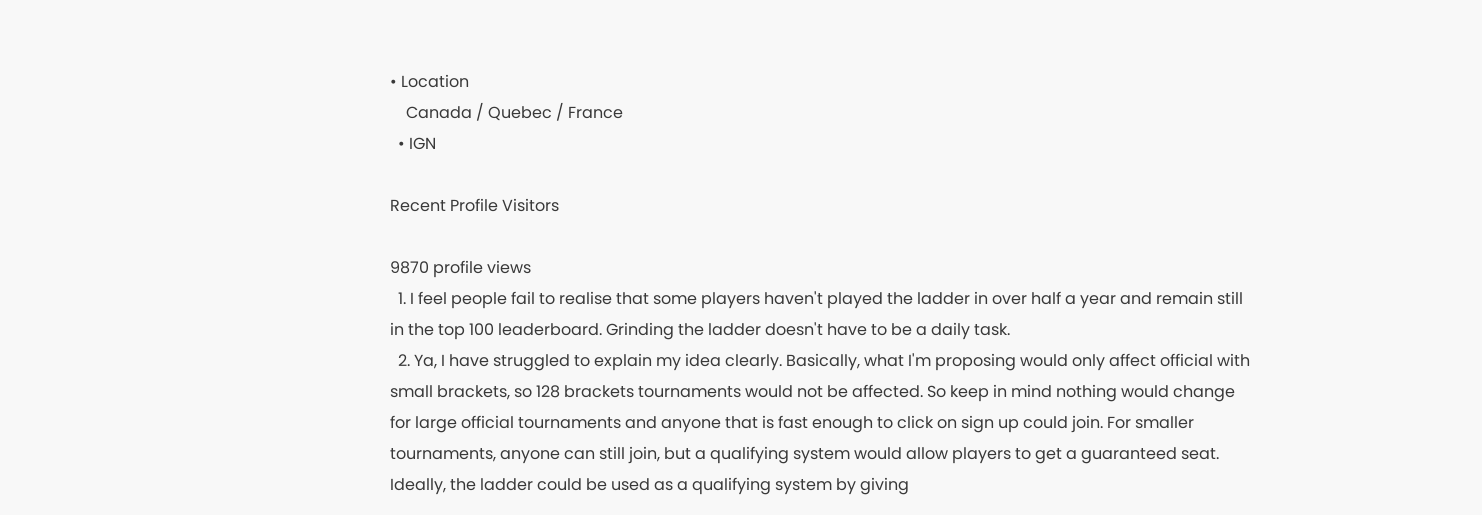• Location
    Canada / Quebec / France
  • IGN

Recent Profile Visitors

9870 profile views
  1. I feel people fail to realise that some players haven't played the ladder in over half a year and remain still in the top 100 leaderboard. Grinding the ladder doesn't have to be a daily task.
  2. Ya, I have struggled to explain my idea clearly. Basically, what I'm proposing would only affect official with small brackets, so 128 brackets tournaments would not be affected. So keep in mind nothing would change for large official tournaments and anyone that is fast enough to click on sign up could join. For smaller tournaments, anyone can still join, but a qualifying system would allow players to get a guaranteed seat. Ideally, the ladder could be used as a qualifying system by giving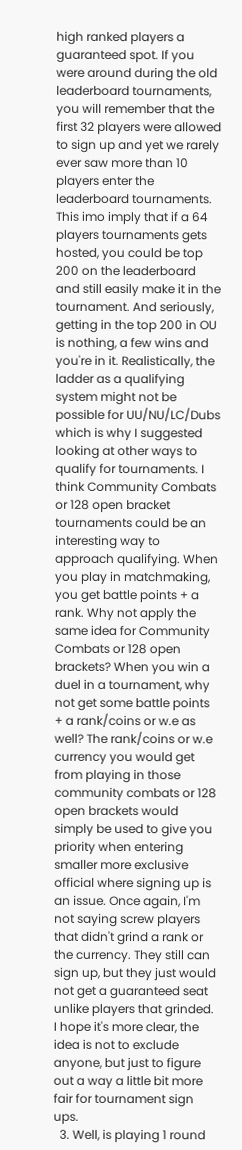high ranked players a guaranteed spot. If you were around during the old leaderboard tournaments, you will remember that the first 32 players were allowed to sign up and yet we rarely ever saw more than 10 players enter the leaderboard tournaments. This imo imply that if a 64 players tournaments gets hosted, you could be top 200 on the leaderboard and still easily make it in the tournament. And seriously, getting in the top 200 in OU is nothing, a few wins and you're in it. Realistically, the ladder as a qualifying system might not be possible for UU/NU/LC/Dubs which is why I suggested looking at other ways to qualify for tournaments. I think Community Combats or 128 open bracket tournaments could be an interesting way to approach qualifying. When you play in matchmaking, you get battle points + a rank. Why not apply the same idea for Community Combats or 128 open brackets? When you win a duel in a tournament, why not get some battle points + a rank/coins or w.e as well? The rank/coins or w.e currency you would get from playing in those community combats or 128 open brackets would simply be used to give you priority when entering smaller more exclusive official where signing up is an issue. Once again, I'm not saying screw players that didn't grind a rank or the currency. They still can sign up, but they just would not get a guaranteed seat unlike players that grinded. I hope it's more clear, the idea is not to exclude anyone, but just to figure out a way a little bit more fair for tournament sign ups.
  3. Well, is playing 1 round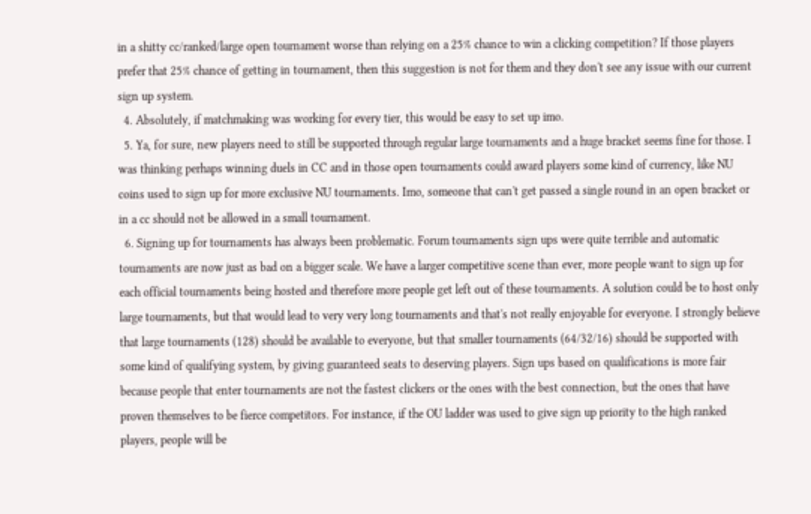in a shitty cc/ranked/large open tournament worse than relying on a 25% chance to win a clicking competition? If those players prefer that 25% chance of getting in tournament, then this suggestion is not for them and they don't see any issue with our current sign up system.
  4. Absolutely, if matchmaking was working for every tier, this would be easy to set up imo.
  5. Ya, for sure, new players need to still be supported through regular large tournaments and a huge bracket seems fine for those. I was thinking perhaps winning duels in CC and in those open tournaments could award players some kind of currency, like NU coins used to sign up for more exclusive NU tournaments. Imo, someone that can't get passed a single round in an open bracket or in a cc should not be allowed in a small tournament.
  6. Signing up for tournaments has always been problematic. Forum tournaments sign ups were quite terrible and automatic tournaments are now just as bad on a bigger scale. We have a larger competitive scene than ever, more people want to sign up for each official tournaments being hosted and therefore more people get left out of these tournaments. A solution could be to host only large tournaments, but that would lead to very very long tournaments and that's not really enjoyable for everyone. I strongly believe that large tournaments (128) should be available to everyone, but that smaller tournaments (64/32/16) should be supported with some kind of qualifying system, by giving guaranteed seats to deserving players. Sign ups based on qualifications is more fair because people that enter tournaments are not the fastest clickers or the ones with the best connection, but the ones that have proven themselves to be fierce competitors. For instance, if the OU ladder was used to give sign up priority to the high ranked players, people will be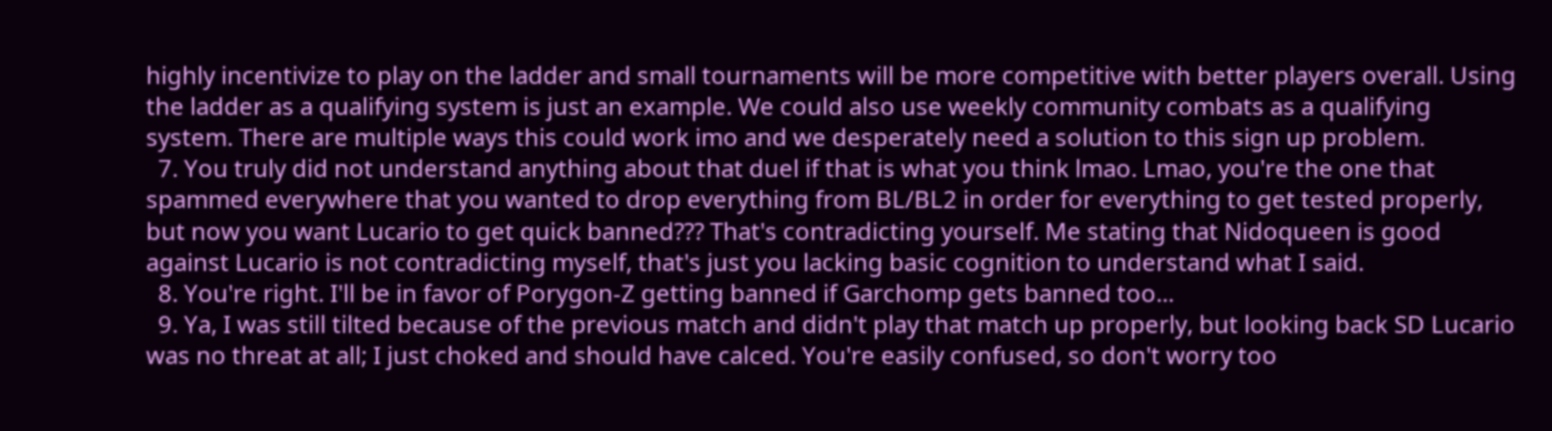highly incentivize to play on the ladder and small tournaments will be more competitive with better players overall. Using the ladder as a qualifying system is just an example. We could also use weekly community combats as a qualifying system. There are multiple ways this could work imo and we desperately need a solution to this sign up problem.
  7. You truly did not understand anything about that duel if that is what you think lmao. Lmao, you're the one that spammed everywhere that you wanted to drop everything from BL/BL2 in order for everything to get tested properly, but now you want Lucario to get quick banned??? That's contradicting yourself. Me stating that Nidoqueen is good against Lucario is not contradicting myself, that's just you lacking basic cognition to understand what I said.
  8. You're right. I'll be in favor of Porygon-Z getting banned if Garchomp gets banned too...
  9. Ya, I was still tilted because of the previous match and didn't play that match up properly, but looking back SD Lucario was no threat at all; I just choked and should have calced. You're easily confused, so don't worry too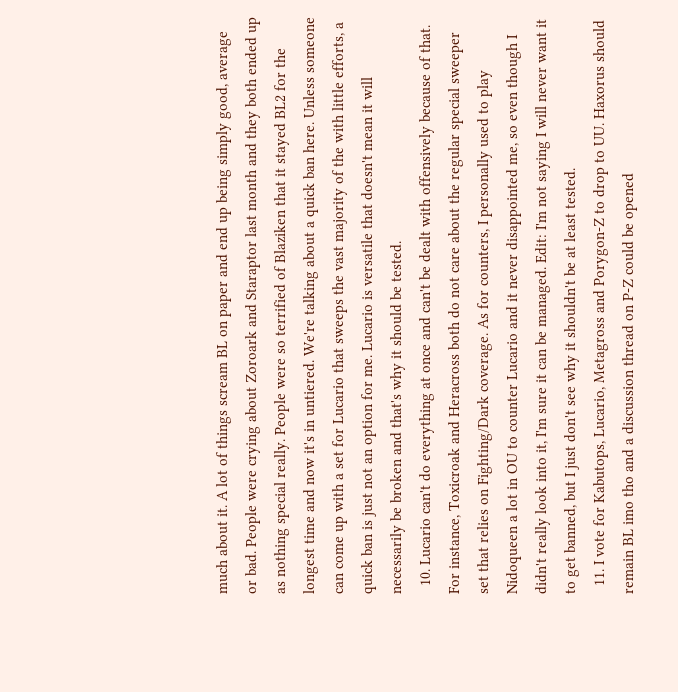much about it. A lot of things scream BL on paper and end up being simply good, average or bad. People were crying about Zoroark and Staraptor last month and they both ended up as nothing special really. People were so terrified of Blaziken that it stayed BL2 for the longest time and now it's in untiered. We're talking about a quick ban here. Unless someone can come up with a set for Lucario that sweeps the vast majority of the with little efforts, a quick ban is just not an option for me. Lucario is versatile that doesn't mean it will necessarily be broken and that's why it should be tested.
  10. Lucario can't do everything at once and can't be dealt with offensively because of that. For instance, Toxicroak and Heracross both do not care about the regular special sweeper set that relies on Fighting/Dark coverage. As for counters, I personally used to play Nidoqueen a lot in OU to counter Lucario and it never disappointed me, so even though I didn't really look into it, I'm sure it can be managed. Edit: I'm not saying I will never want it to get banned, but I just don't see why it shouldn't be at least tested.
  11. I vote for Kabutops, Lucario, Metagross and Porygon-Z to drop to UU. Haxorus should remain BL imo tho and a discussion thread on P-Z could be opened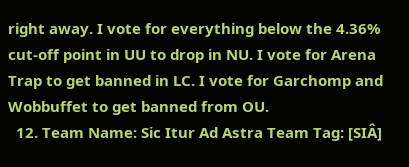right away. I vote for everything below the 4.36% cut-off point in UU to drop in NU. I vote for Arena Trap to get banned in LC. I vote for Garchomp and Wobbuffet to get banned from OU.
  12. Team Name: Sic Itur Ad Astra Team Tag: [SIÂ]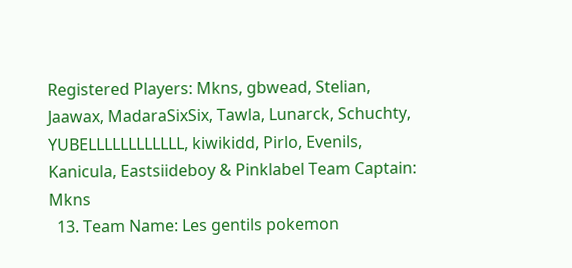Registered Players: Mkns, gbwead, Stelian, Jaawax, MadaraSixSix, Tawla, Lunarck, Schuchty, YUBELLLLLLLLLLLL, kiwikidd, Pirlo, Evenils, Kanicula, Eastsiideboy & Pinklabel Team Captain: Mkns
  13. Team Name: Les gentils pokemon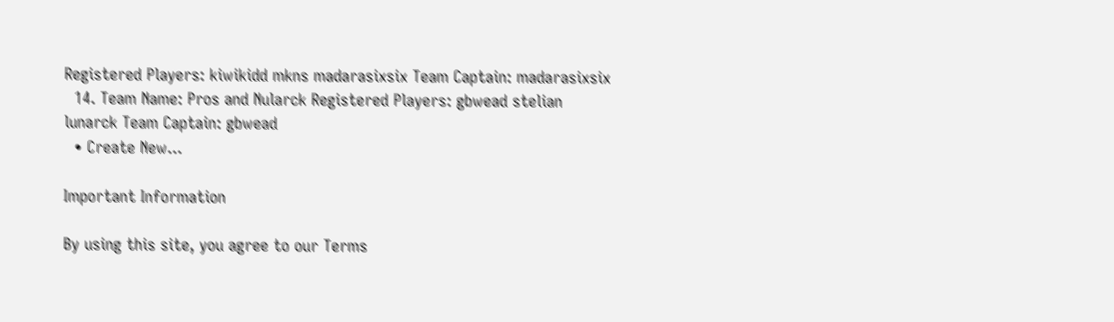Registered Players: kiwikidd mkns madarasixsix Team Captain: madarasixsix
  14. Team Name: Pros and Nularck Registered Players: gbwead stelian lunarck Team Captain: gbwead
  • Create New...

Important Information

By using this site, you agree to our Terms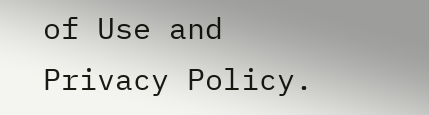of Use and Privacy Policy.